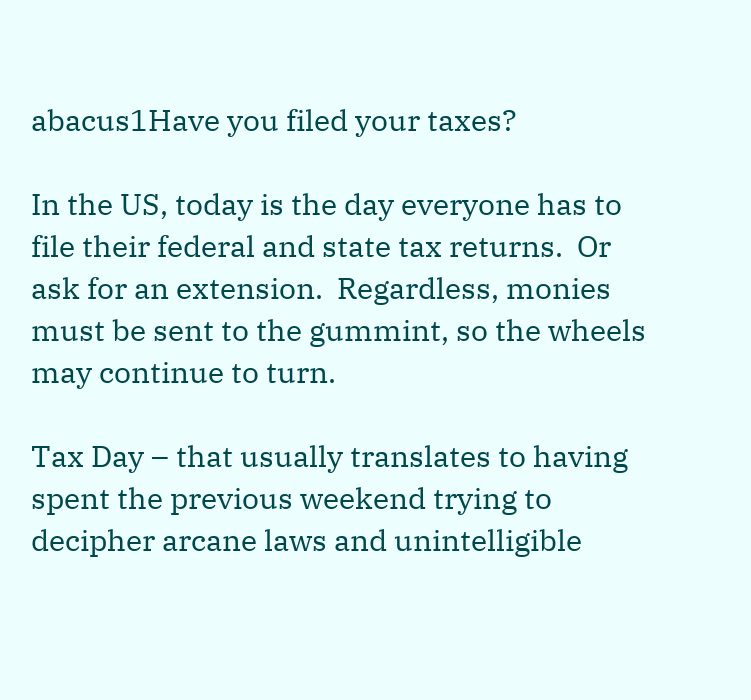abacus1Have you filed your taxes?

In the US, today is the day everyone has to file their federal and state tax returns.  Or ask for an extension.  Regardless, monies must be sent to the gummint, so the wheels may continue to turn.

Tax Day – that usually translates to having spent the previous weekend trying to decipher arcane laws and unintelligible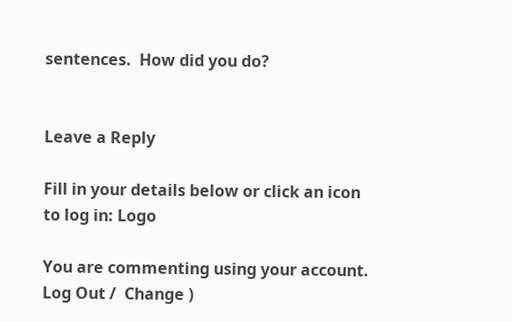sentences.  How did you do?


Leave a Reply

Fill in your details below or click an icon to log in: Logo

You are commenting using your account. Log Out /  Change )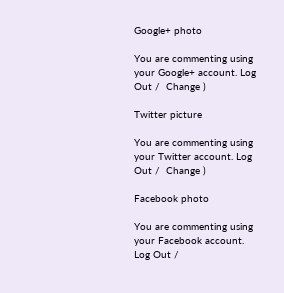Google+ photo

You are commenting using your Google+ account. Log Out /  Change )

Twitter picture

You are commenting using your Twitter account. Log Out /  Change )

Facebook photo

You are commenting using your Facebook account. Log Out /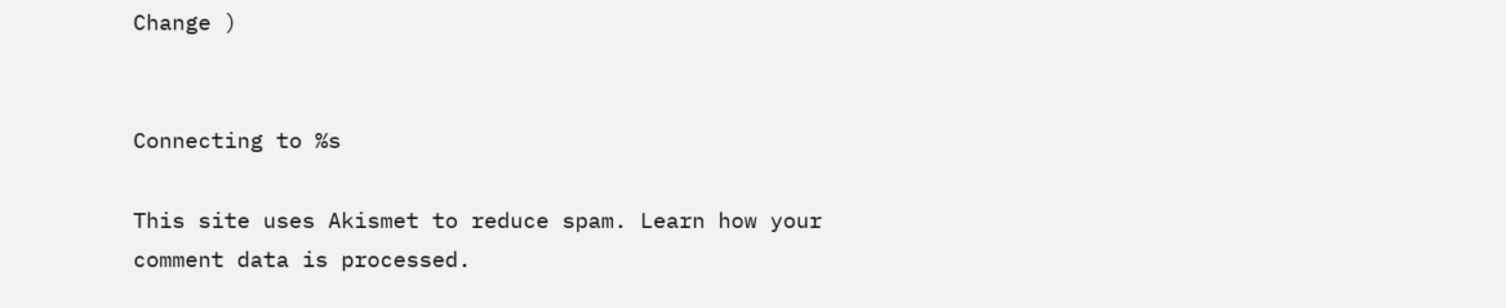Change )


Connecting to %s

This site uses Akismet to reduce spam. Learn how your comment data is processed.